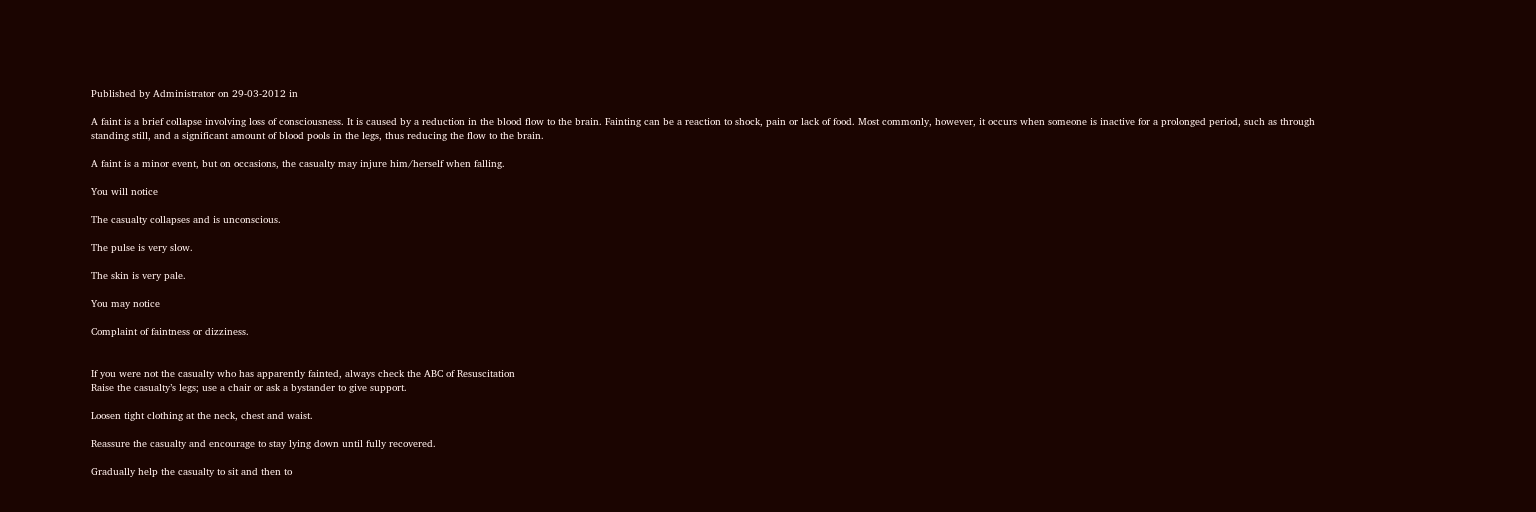Published by Administrator on 29-03-2012 in

A faint is a brief collapse involving loss of consciousness. It is caused by a reduction in the blood flow to the brain. Fainting can be a reaction to shock, pain or lack of food. Most commonly, however, it occurs when someone is inactive for a prolonged period, such as through standing still, and a significant amount of blood pools in the legs, thus reducing the flow to the brain.

A faint is a minor event, but on occasions, the casualty may injure him/herself when falling.

You will notice

The casualty collapses and is unconscious.

The pulse is very slow.

The skin is very pale.

You may notice

Complaint of faintness or dizziness.


If you were not the casualty who has apparently fainted, always check the ABC of Resuscitation
Raise the casualty’s legs; use a chair or ask a bystander to give support.

Loosen tight clothing at the neck, chest and waist.

Reassure the casualty and encourage to stay lying down until fully recovered.

Gradually help the casualty to sit and then to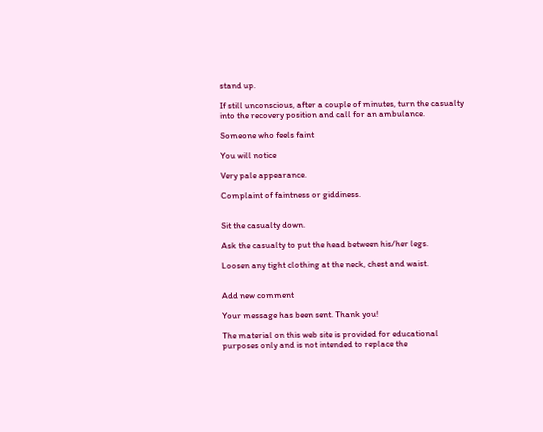stand up.

If still unconscious, after a couple of minutes, turn the casualty into the recovery position and call for an ambulance.

Someone who feels faint

You will notice

Very pale appearance.

Complaint of faintness or giddiness.


Sit the casualty down.

Ask the casualty to put the head between his/her legs.

Loosen any tight clothing at the neck, chest and waist.


Add new comment

Your message has been sent. Thank you!

The material on this web site is provided for educational purposes only and is not intended to replace the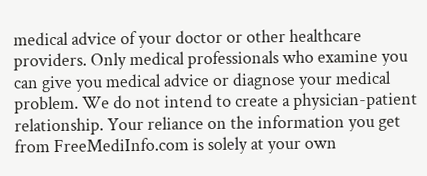medical advice of your doctor or other healthcare providers. Only medical professionals who examine you can give you medical advice or diagnose your medical problem. We do not intend to create a physician-patient relationship. Your reliance on the information you get from FreeMediInfo.com is solely at your own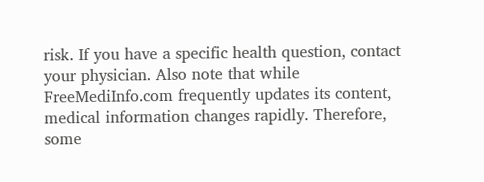risk. If you have a specific health question, contact your physician. Also note that while FreeMediInfo.com frequently updates its content, medical information changes rapidly. Therefore, some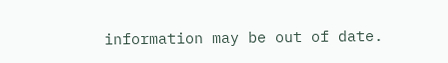information may be out of date.